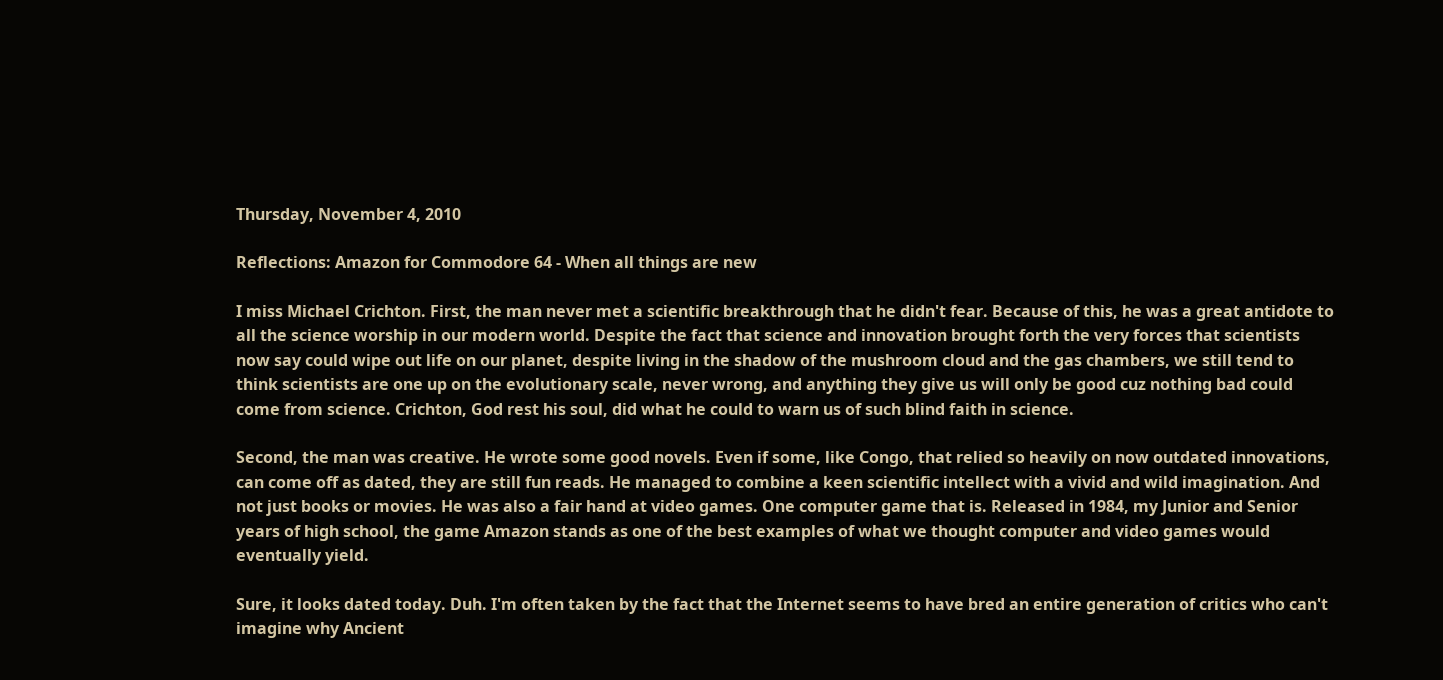Thursday, November 4, 2010

Reflections: Amazon for Commodore 64 - When all things are new

I miss Michael Crichton. First, the man never met a scientific breakthrough that he didn't fear. Because of this, he was a great antidote to all the science worship in our modern world. Despite the fact that science and innovation brought forth the very forces that scientists now say could wipe out life on our planet, despite living in the shadow of the mushroom cloud and the gas chambers, we still tend to think scientists are one up on the evolutionary scale, never wrong, and anything they give us will only be good cuz nothing bad could come from science. Crichton, God rest his soul, did what he could to warn us of such blind faith in science.

Second, the man was creative. He wrote some good novels. Even if some, like Congo, that relied so heavily on now outdated innovations, can come off as dated, they are still fun reads. He managed to combine a keen scientific intellect with a vivid and wild imagination. And not just books or movies. He was also a fair hand at video games. One computer game that is. Released in 1984, my Junior and Senior years of high school, the game Amazon stands as one of the best examples of what we thought computer and video games would eventually yield.

Sure, it looks dated today. Duh. I'm often taken by the fact that the Internet seems to have bred an entire generation of critics who can't imagine why Ancient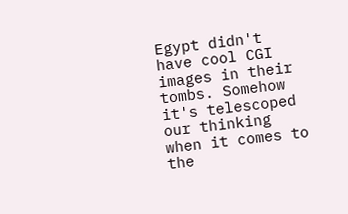Egypt didn't have cool CGI images in their tombs. Somehow it's telescoped our thinking when it comes to the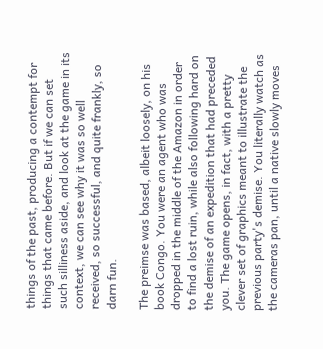things of the past, producing a contempt for things that came before. But if we can set such silliness aside, and look at the game in its context, we can see why it was so well received, so successful, and quite frankly, so darn fun.

The preimse was based, albeit loosely, on his book Congo. You were an agent who was dropped in the middle of the Amazon in order to find a lost ruin, while also following hard on the demise of an expedition that had preceded you. The game opens, in fact, with a pretty clever set of graphics meant to illustrate the previous party's demise. You literally watch as the cameras pan, until a native slowly moves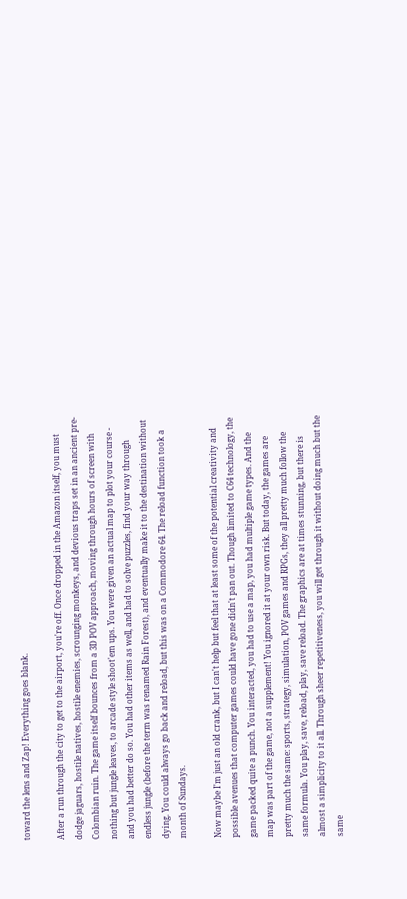toward the lens and Zap! Everything goes blank.

After a run through the city to get to the airport, you're off. Once dropped in the Amazon itself, you must dodge jaguars, hostile natives, hostile enemies, scrounging monkeys, and devious traps set in an ancient pre-Colombian ruin. The game itself bounces from a 3D POV approach, moving through hours of screen with nothing but jungle leaves, to arcade style shoot'em ups. You were given an actual map to plot your course - and you had better do so. You had other items as well, and had to solve puzzles, find your way through endless jungle (before the term was renamed Rain Forest), and eventually make it to the destination without dying. You could always go back and reload, but this was on a Commodore 64. The reload function took a month of Sundays.

Now maybe I'm just an old crank, but I can't help but feel that at least some of the potential creativity and possible avenues that computer games could have gone didn't pan out. Though limited to C64 technology, the game packed quite a punch. You interacted, you had to use a map, you had multiple game types. And the map was part of the game, not a supplement! You ignored it at your own risk. But today, the games are pretty much the same: sports, strategy, simulation, POV games and RPGs, they all pretty much follow the same formula. You play, save, reload, play, save reload. The graphics are at times stunning, but there is almost a simplicity to it all. Through sheer repetitiveness, you will get through it without doing much but the same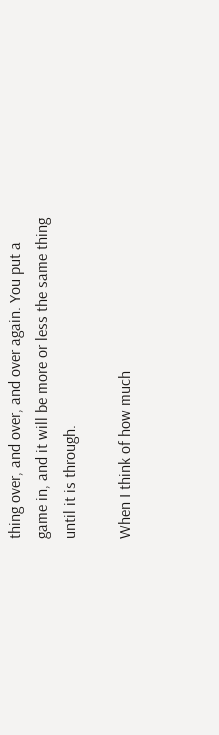thing over, and over, and over again. You put a game in, and it will be more or less the same thing until it is through.

When I think of how much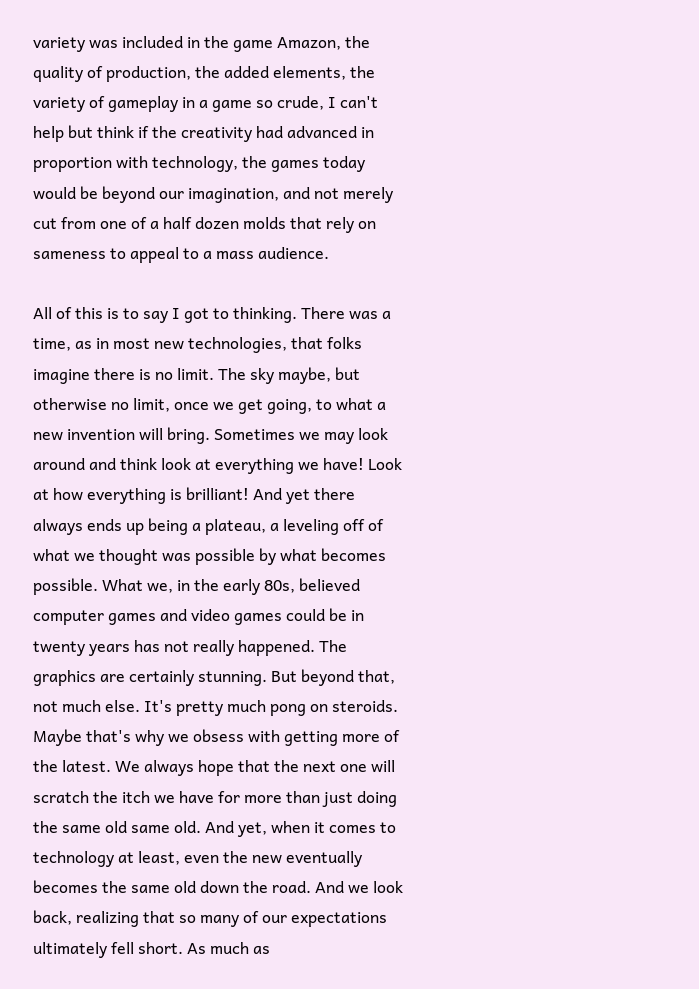variety was included in the game Amazon, the quality of production, the added elements, the variety of gameplay in a game so crude, I can't help but think if the creativity had advanced in proportion with technology, the games today would be beyond our imagination, and not merely cut from one of a half dozen molds that rely on sameness to appeal to a mass audience.

All of this is to say I got to thinking. There was a time, as in most new technologies, that folks imagine there is no limit. The sky maybe, but otherwise no limit, once we get going, to what a new invention will bring. Sometimes we may look around and think look at everything we have! Look at how everything is brilliant! And yet there always ends up being a plateau, a leveling off of what we thought was possible by what becomes possible. What we, in the early 80s, believed computer games and video games could be in twenty years has not really happened. The graphics are certainly stunning. But beyond that, not much else. It's pretty much pong on steroids. Maybe that's why we obsess with getting more of the latest. We always hope that the next one will scratch the itch we have for more than just doing the same old same old. And yet, when it comes to technology at least, even the new eventually becomes the same old down the road. And we look back, realizing that so many of our expectations ultimately fell short. As much as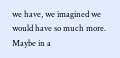we have, we imagined we would have so much more. Maybe in a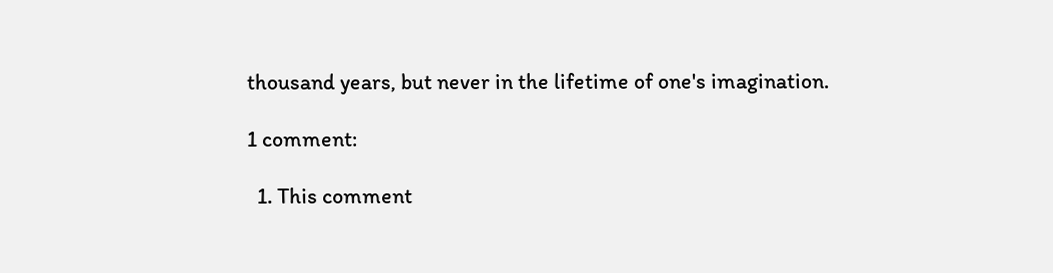thousand years, but never in the lifetime of one's imagination.

1 comment:

  1. This comment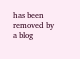has been removed by a blog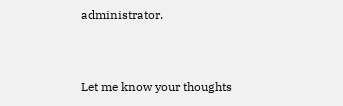administrator.


Let me know your thoughts